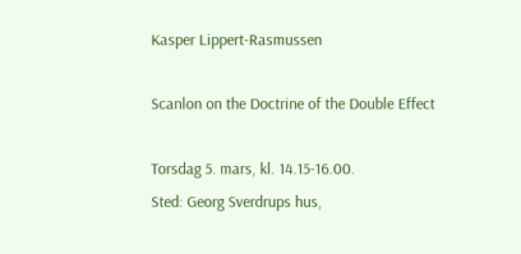Kasper Lippert-Rasmussen

Scanlon on the Doctrine of the Double Effect

Torsdag 5. mars, kl. 14.15-16.00.
Sted: Georg Sverdrups hus,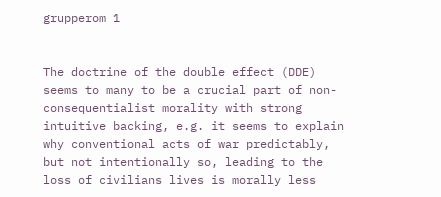grupperom 1


The doctrine of the double effect (DDE) seems to many to be a crucial part of non-consequentialist morality with strong intuitive backing, e.g. it seems to explain why conventional acts of war predictably, but not intentionally so, leading to the loss of civilians lives is morally less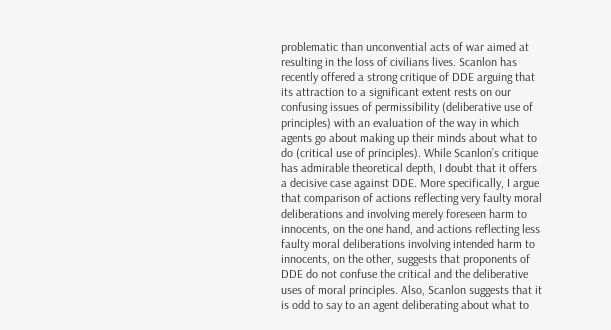problematic than unconvential acts of war aimed at resulting in the loss of civilians lives. Scanlon has recently offered a strong critique of DDE arguing that its attraction to a significant extent rests on our confusing issues of permissibility (deliberative use of principles) with an evaluation of the way in which agents go about making up their minds about what to do (critical use of principles). While Scanlon’s critique has admirable theoretical depth, I doubt that it offers a decisive case against DDE. More specifically, I argue that comparison of actions reflecting very faulty moral deliberations and involving merely foreseen harm to innocents, on the one hand, and actions reflecting less faulty moral deliberations involving intended harm to innocents, on the other, suggests that proponents of DDE do not confuse the critical and the deliberative uses of moral principles. Also, Scanlon suggests that it is odd to say to an agent deliberating about what to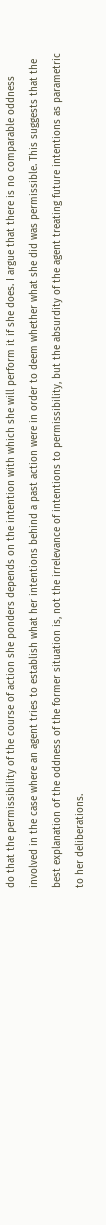do that the permissibility of the course of action she ponders depends on the intention with which she will perform it if she does. I argue that there is no comparable oddness involved in the case where an agent tries to establish what her intentions behind a past action were in order to deem whether what she did was permissible. This suggests that the best explanation of the oddness of the former situation is, not the irrelevance of intentions to permissibility, but the absurdity of the agent treating future intentions as parametric to her deliberations.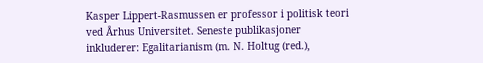Kasper Lippert-Rasmussen er professor i politisk teori ved Århus Universitet. Seneste publikasjoner inkluderer: Egalitarianism (m. N. Holtug (red.),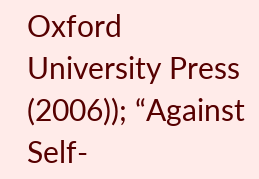Oxford University Press (2006)); “Against Self-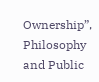Ownership”, Philosophy and Public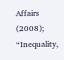Affairs (2008); “Inequality,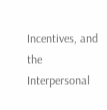Incentives, and the Interpersonal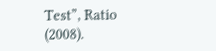Test”, Ratio (2008).